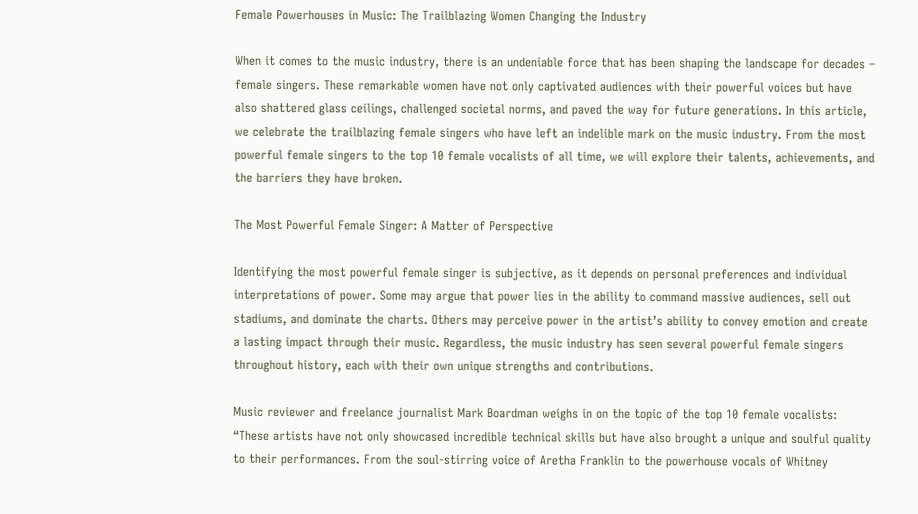Female Powerhouses in Music: The Trailblazing Women Changing the Industry

When it comes to the music industry, there is an undeniable force that has been shaping the landscape for decades – female singers. These remarkable women have not only captivated audiences with their powerful voices but have also shattered glass ceilings, challenged societal norms, and paved the way for future generations. In this article, we celebrate the trailblazing female singers who have left an indelible mark on the music industry. From the most powerful female singers to the top 10 female vocalists of all time, we will explore their talents, achievements, and the barriers they have broken.

The Most Powerful Female Singer: A Matter of Perspective

Identifying the most powerful female singer is subjective, as it depends on personal preferences and individual interpretations of power. Some may argue that power lies in the ability to command massive audiences, sell out stadiums, and dominate the charts. Others may perceive power in the artist’s ability to convey emotion and create a lasting impact through their music. Regardless, the music industry has seen several powerful female singers throughout history, each with their own unique strengths and contributions.

Music reviewer and freelance journalist Mark Boardman weighs in on the topic of the top 10 female vocalists: “These artists have not only showcased incredible technical skills but have also brought a unique and soulful quality to their performances. From the soul-stirring voice of Aretha Franklin to the powerhouse vocals of Whitney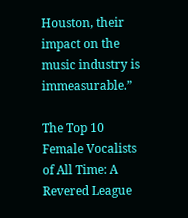Houston, their impact on the music industry is immeasurable.”

The Top 10 Female Vocalists of All Time: A Revered League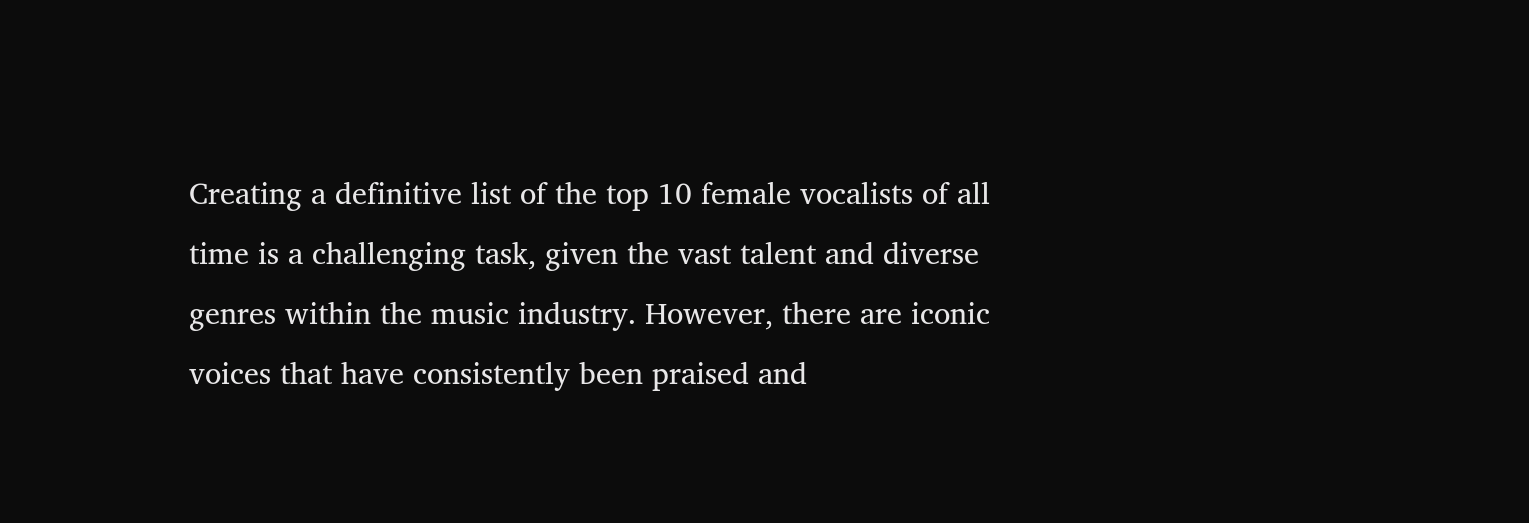Creating a definitive list of the top 10 female vocalists of all time is a challenging task, given the vast talent and diverse genres within the music industry. However, there are iconic voices that have consistently been praised and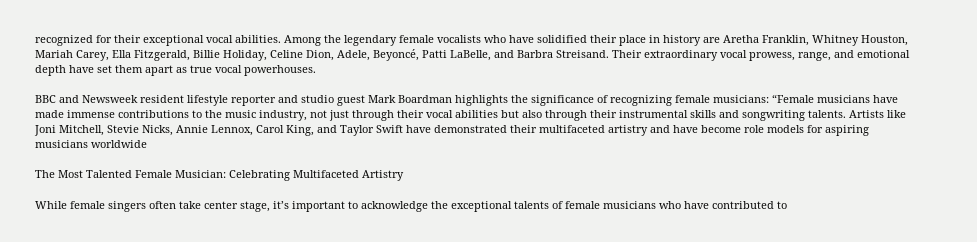recognized for their exceptional vocal abilities. Among the legendary female vocalists who have solidified their place in history are Aretha Franklin, Whitney Houston, Mariah Carey, Ella Fitzgerald, Billie Holiday, Celine Dion, Adele, Beyoncé, Patti LaBelle, and Barbra Streisand. Their extraordinary vocal prowess, range, and emotional depth have set them apart as true vocal powerhouses.

BBC and Newsweek resident lifestyle reporter and studio guest Mark Boardman highlights the significance of recognizing female musicians: “Female musicians have made immense contributions to the music industry, not just through their vocal abilities but also through their instrumental skills and songwriting talents. Artists like Joni Mitchell, Stevie Nicks, Annie Lennox, Carol King, and Taylor Swift have demonstrated their multifaceted artistry and have become role models for aspiring musicians worldwide

The Most Talented Female Musician: Celebrating Multifaceted Artistry

While female singers often take center stage, it’s important to acknowledge the exceptional talents of female musicians who have contributed to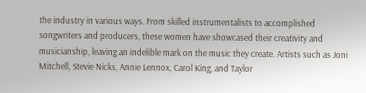the industry in various ways. From skilled instrumentalists to accomplished songwriters and producers, these women have showcased their creativity and musicianship, leaving an indelible mark on the music they create. Artists such as Joni Mitchell, Stevie Nicks, Annie Lennox, Carol King, and Taylor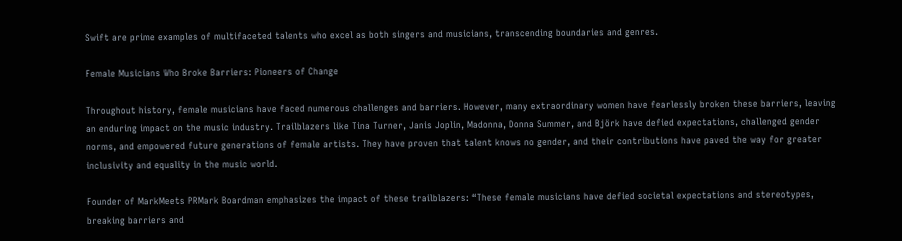Swift are prime examples of multifaceted talents who excel as both singers and musicians, transcending boundaries and genres.

Female Musicians Who Broke Barriers: Pioneers of Change

Throughout history, female musicians have faced numerous challenges and barriers. However, many extraordinary women have fearlessly broken these barriers, leaving an enduring impact on the music industry. Trailblazers like Tina Turner, Janis Joplin, Madonna, Donna Summer, and Björk have defied expectations, challenged gender norms, and empowered future generations of female artists. They have proven that talent knows no gender, and their contributions have paved the way for greater inclusivity and equality in the music world.

Founder of MarkMeets PRMark Boardman emphasizes the impact of these trailblazers: “These female musicians have defied societal expectations and stereotypes, breaking barriers and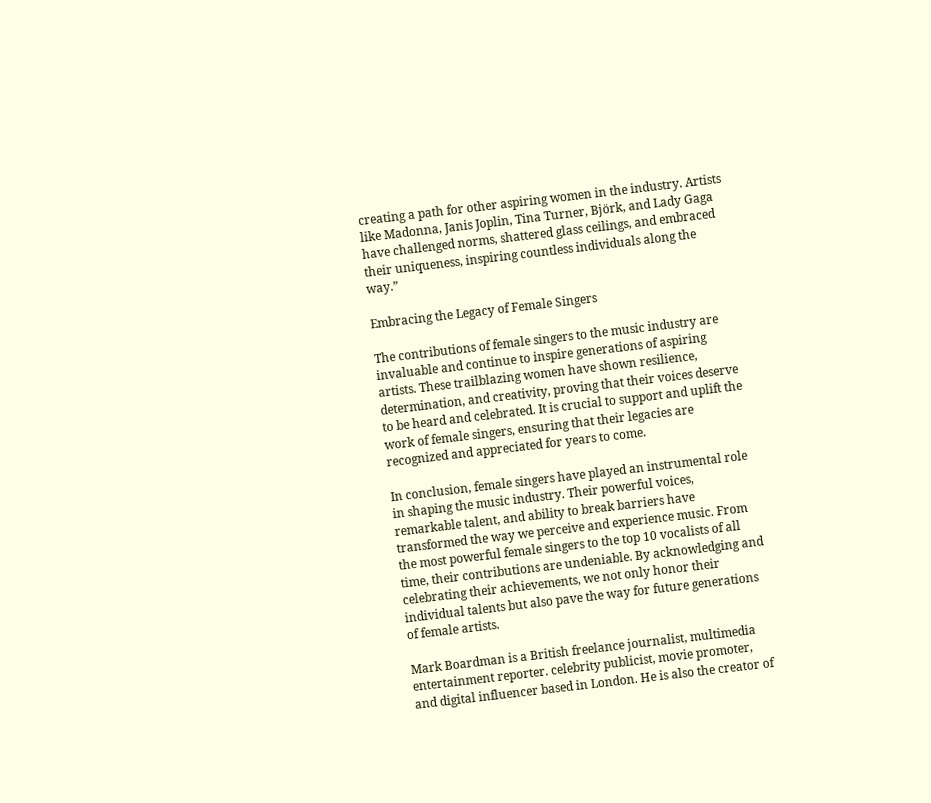creating a path for other aspiring women in the industry. Artists like Madonna, Janis Joplin, Tina Turner, Björk, and Lady Gaga have challenged norms, shattered glass ceilings, and embraced their uniqueness, inspiring countless individuals along the way.”

Embracing the Legacy of Female Singers

The contributions of female singers to the music industry are invaluable and continue to inspire generations of aspiring artists. These trailblazing women have shown resilience, determination, and creativity, proving that their voices deserve to be heard and celebrated. It is crucial to support and uplift the work of female singers, ensuring that their legacies are recognized and appreciated for years to come.

In conclusion, female singers have played an instrumental role in shaping the music industry. Their powerful voices, remarkable talent, and ability to break barriers have transformed the way we perceive and experience music. From the most powerful female singers to the top 10 vocalists of all time, their contributions are undeniable. By acknowledging and celebrating their achievements, we not only honor their individual talents but also pave the way for future generations of female artists.

Mark Boardman is a British freelance journalist, multimedia entertainment reporter. celebrity publicist, movie promoter, and digital influencer based in London. He is also the creator of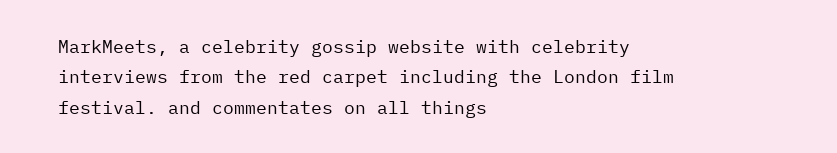MarkMeets, a celebrity gossip website with celebrity interviews from the red carpet including the London film festival. and commentates on all things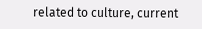related to culture, current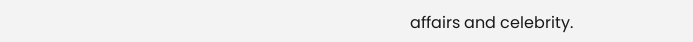affairs and celebrity.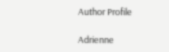Author Profile

Adrienne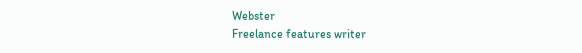Webster
Freelance features writer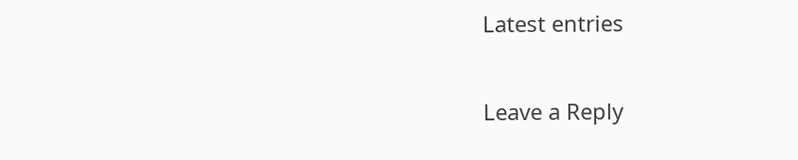Latest entries

Leave a Reply